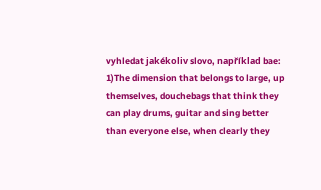vyhledat jakékoliv slovo, například bae:
1)The dimension that belongs to large, up themselves, douchebags that think they can play drums, guitar and sing better than everyone else, when clearly they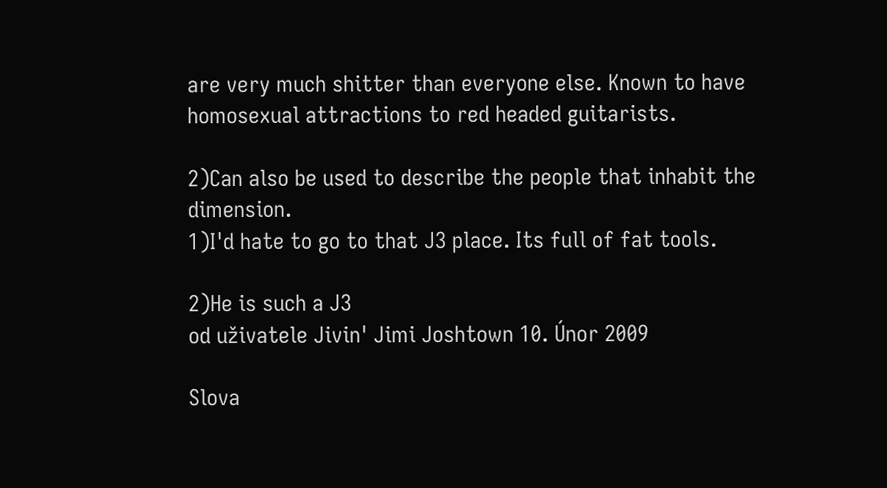are very much shitter than everyone else. Known to have homosexual attractions to red headed guitarists.

2)Can also be used to describe the people that inhabit the dimension.
1)I'd hate to go to that J3 place. Its full of fat tools.

2)He is such a J3
od uživatele Jivin' Jimi Joshtown 10. Únor 2009

Slova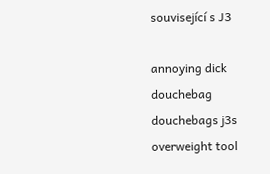související s J3

annoying dick douchebag douchebags j3s overweight tool